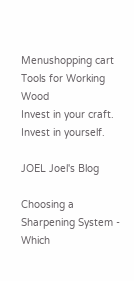Menushopping cart
Tools for Working Wood
Invest in your craft. Invest in yourself.

JOEL Joel's Blog

Choosing a Sharpening System - Which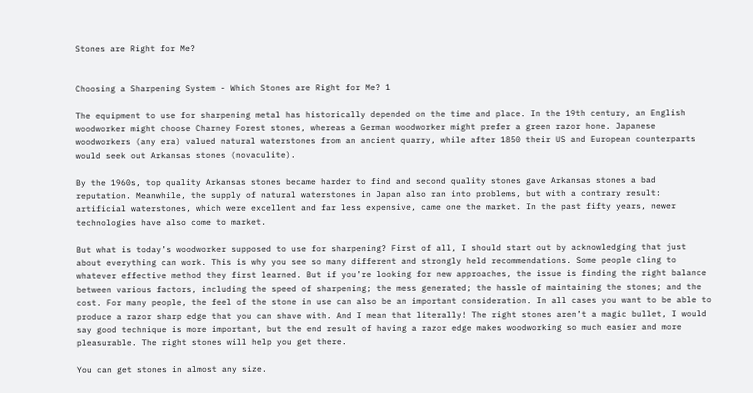Stones are Right for Me?


Choosing a Sharpening System - Which Stones are Right for Me? 1

The equipment to use for sharpening metal has historically depended on the time and place. In the 19th century, an English woodworker might choose Charney Forest stones, whereas a German woodworker might prefer a green razor hone. Japanese woodworkers (any era) valued natural waterstones from an ancient quarry, while after 1850 their US and European counterparts would seek out Arkansas stones (novaculite).

By the 1960s, top quality Arkansas stones became harder to find and second quality stones gave Arkansas stones a bad reputation. Meanwhile, the supply of natural waterstones in Japan also ran into problems, but with a contrary result: artificial waterstones, which were excellent and far less expensive, came one the market. In the past fifty years, newer technologies have also come to market.

But what is today’s woodworker supposed to use for sharpening? First of all, I should start out by acknowledging that just about everything can work. This is why you see so many different and strongly held recommendations. Some people cling to whatever effective method they first learned. But if you’re looking for new approaches, the issue is finding the right balance between various factors, including the speed of sharpening; the mess generated; the hassle of maintaining the stones; and the cost. For many people, the feel of the stone in use can also be an important consideration. In all cases you want to be able to produce a razor sharp edge that you can shave with. And I mean that literally! The right stones aren’t a magic bullet, I would say good technique is more important, but the end result of having a razor edge makes woodworking so much easier and more pleasurable. The right stones will help you get there.

You can get stones in almost any size.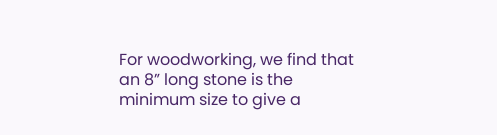For woodworking, we find that an 8” long stone is the minimum size to give a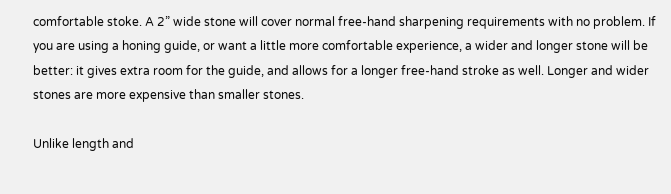comfortable stoke. A 2” wide stone will cover normal free-hand sharpening requirements with no problem. If you are using a honing guide, or want a little more comfortable experience, a wider and longer stone will be better: it gives extra room for the guide, and allows for a longer free-hand stroke as well. Longer and wider stones are more expensive than smaller stones.

Unlike length and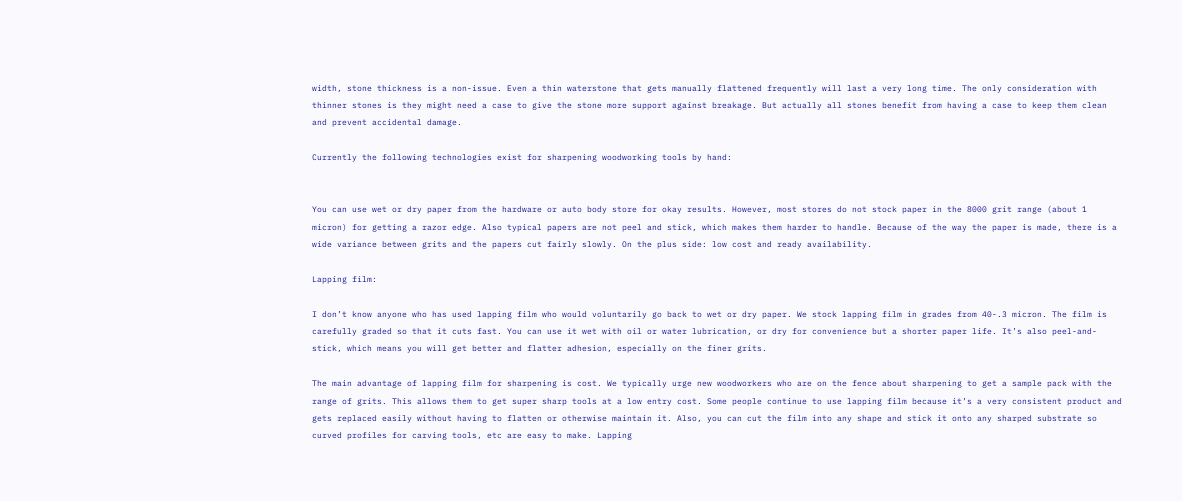width, stone thickness is a non-issue. Even a thin waterstone that gets manually flattened frequently will last a very long time. The only consideration with thinner stones is they might need a case to give the stone more support against breakage. But actually all stones benefit from having a case to keep them clean and prevent accidental damage.

Currently the following technologies exist for sharpening woodworking tools by hand:


You can use wet or dry paper from the hardware or auto body store for okay results. However, most stores do not stock paper in the 8000 grit range (about 1 micron) for getting a razor edge. Also typical papers are not peel and stick, which makes them harder to handle. Because of the way the paper is made, there is a wide variance between grits and the papers cut fairly slowly. On the plus side: low cost and ready availability.

Lapping film:

I don’t know anyone who has used lapping film who would voluntarily go back to wet or dry paper. We stock lapping film in grades from 40-.3 micron. The film is carefully graded so that it cuts fast. You can use it wet with oil or water lubrication, or dry for convenience but a shorter paper life. It’s also peel-and-stick, which means you will get better and flatter adhesion, especially on the finer grits.

The main advantage of lapping film for sharpening is cost. We typically urge new woodworkers who are on the fence about sharpening to get a sample pack with the range of grits. This allows them to get super sharp tools at a low entry cost. Some people continue to use lapping film because it’s a very consistent product and gets replaced easily without having to flatten or otherwise maintain it. Also, you can cut the film into any shape and stick it onto any sharped substrate so curved profiles for carving tools, etc are easy to make. Lapping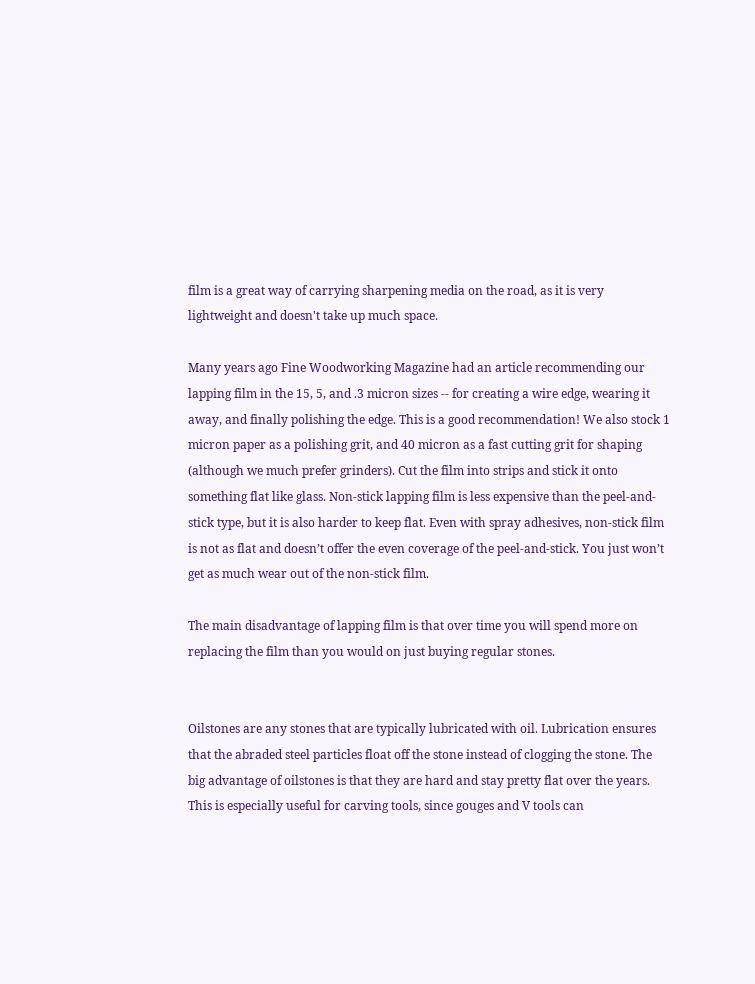film is a great way of carrying sharpening media on the road, as it is very lightweight and doesn't take up much space.

Many years ago Fine Woodworking Magazine had an article recommending our lapping film in the 15, 5, and .3 micron sizes -- for creating a wire edge, wearing it away, and finally polishing the edge. This is a good recommendation! We also stock 1 micron paper as a polishing grit, and 40 micron as a fast cutting grit for shaping (although we much prefer grinders). Cut the film into strips and stick it onto something flat like glass. Non-stick lapping film is less expensive than the peel-and-stick type, but it is also harder to keep flat. Even with spray adhesives, non-stick film is not as flat and doesn’t offer the even coverage of the peel-and-stick. You just won’t get as much wear out of the non-stick film.

The main disadvantage of lapping film is that over time you will spend more on replacing the film than you would on just buying regular stones.


Oilstones are any stones that are typically lubricated with oil. Lubrication ensures that the abraded steel particles float off the stone instead of clogging the stone. The big advantage of oilstones is that they are hard and stay pretty flat over the years. This is especially useful for carving tools, since gouges and V tools can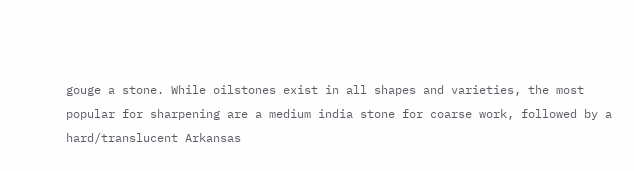gouge a stone. While oilstones exist in all shapes and varieties, the most popular for sharpening are a medium india stone for coarse work, followed by a hard/translucent Arkansas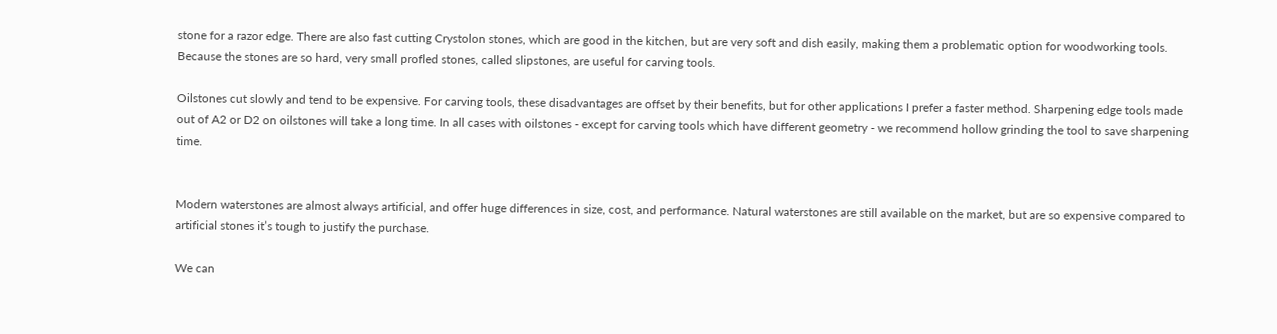stone for a razor edge. There are also fast cutting Crystolon stones, which are good in the kitchen, but are very soft and dish easily, making them a problematic option for woodworking tools. Because the stones are so hard, very small profled stones, called slipstones, are useful for carving tools.

Oilstones cut slowly and tend to be expensive. For carving tools, these disadvantages are offset by their benefits, but for other applications I prefer a faster method. Sharpening edge tools made out of A2 or D2 on oilstones will take a long time. In all cases with oilstones - except for carving tools which have different geometry - we recommend hollow grinding the tool to save sharpening time.


Modern waterstones are almost always artificial, and offer huge differences in size, cost, and performance. Natural waterstones are still available on the market, but are so expensive compared to artificial stones it’s tough to justify the purchase.

We can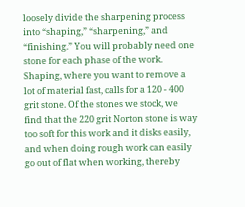loosely divide the sharpening process into “shaping,” “sharpening,” and “finishing.” You will probably need one stone for each phase of the work. Shaping, where you want to remove a lot of material fast, calls for a 120 - 400 grit stone. Of the stones we stock, we find that the 220 grit Norton stone is way too soft for this work and it disks easily, and when doing rough work can easily go out of flat when working, thereby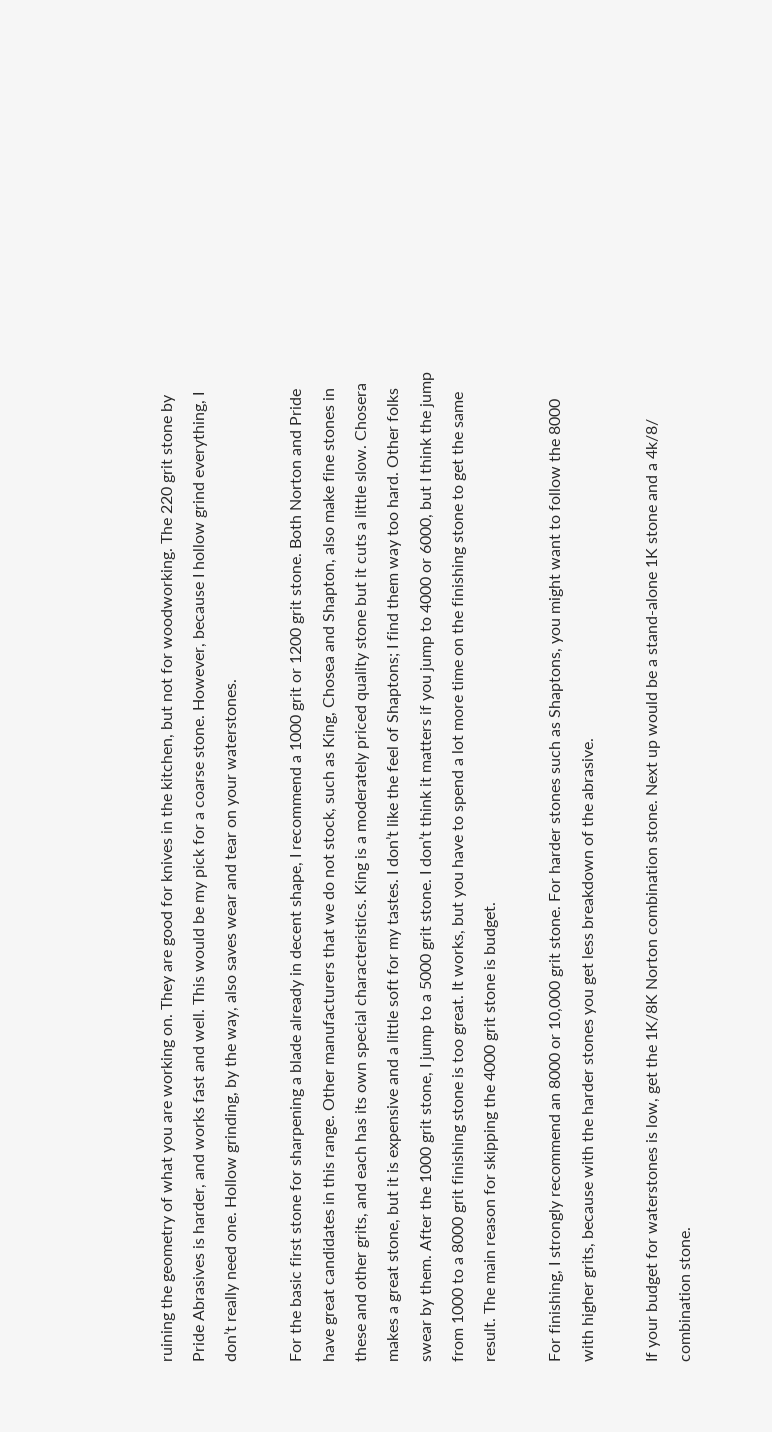ruining the geometry of what you are working on. They are good for knives in the kitchen, but not for woodworking. The 220 grit stone by Pride Abrasives is harder, and works fast and well. This would be my pick for a coarse stone. However, because I hollow grind everything, I don’t really need one. Hollow grinding, by the way, also saves wear and tear on your waterstones.

For the basic first stone for sharpening a blade already in decent shape, I recommend a 1000 grit or 1200 grit stone. Both Norton and Pride have great candidates in this range. Other manufacturers that we do not stock, such as King, Chosea and Shapton, also make fine stones in these and other grits, and each has its own special characteristics. King is a moderately priced quality stone but it cuts a little slow. Chosera makes a great stone, but it is expensive and a little soft for my tastes. I don’t like the feel of Shaptons; I find them way too hard. Other folks swear by them. After the 1000 grit stone, I jump to a 5000 grit stone. I don’t think it matters if you jump to 4000 or 6000, but I think the jump from 1000 to a 8000 grit finishing stone is too great. It works, but you have to spend a lot more time on the finishing stone to get the same result. The main reason for skipping the 4000 grit stone is budget.

For finishing, I strongly recommend an 8000 or 10,000 grit stone. For harder stones such as Shaptons, you might want to follow the 8000 with higher grits, because with the harder stones you get less breakdown of the abrasive.

If your budget for waterstones is low, get the 1K/8K Norton combination stone. Next up would be a stand-alone 1K stone and a 4k/8/ combination stone.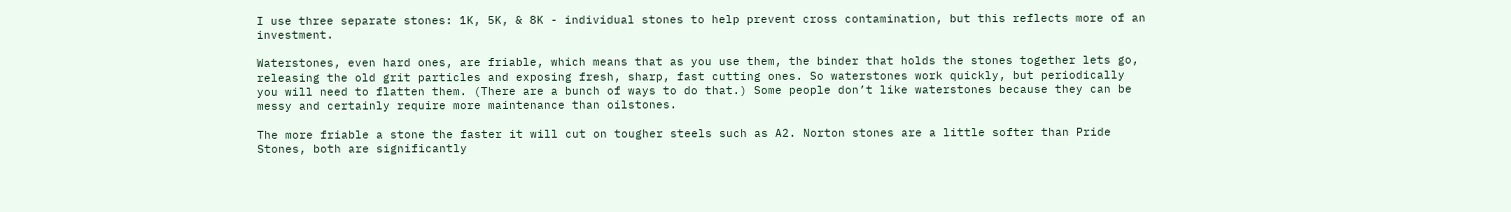I use three separate stones: 1K, 5K, & 8K - individual stones to help prevent cross contamination, but this reflects more of an investment.

Waterstones, even hard ones, are friable, which means that as you use them, the binder that holds the stones together lets go, releasing the old grit particles and exposing fresh, sharp, fast cutting ones. So waterstones work quickly, but periodically you will need to flatten them. (There are a bunch of ways to do that.) Some people don’t like waterstones because they can be messy and certainly require more maintenance than oilstones.

The more friable a stone the faster it will cut on tougher steels such as A2. Norton stones are a little softer than Pride Stones, both are significantly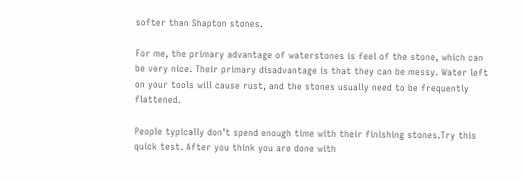softer than Shapton stones.

For me, the primary advantage of waterstones is feel of the stone, which can be very nice. Their primary disadvantage is that they can be messy. Water left on your tools will cause rust, and the stones usually need to be frequently flattened.

People typically don’t spend enough time with their finishing stones.Try this quick test. After you think you are done with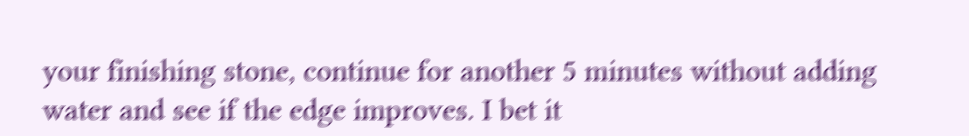your finishing stone, continue for another 5 minutes without adding water and see if the edge improves. I bet it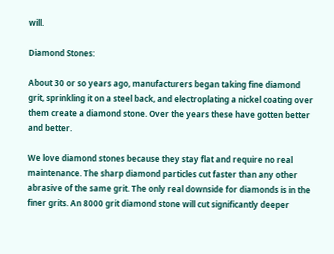will.

Diamond Stones:

About 30 or so years ago, manufacturers began taking fine diamond grit, sprinkling it on a steel back, and electroplating a nickel coating over them create a diamond stone. Over the years these have gotten better and better.

We love diamond stones because they stay flat and require no real maintenance. The sharp diamond particles cut faster than any other abrasive of the same grit. The only real downside for diamonds is in the finer grits. An 8000 grit diamond stone will cut significantly deeper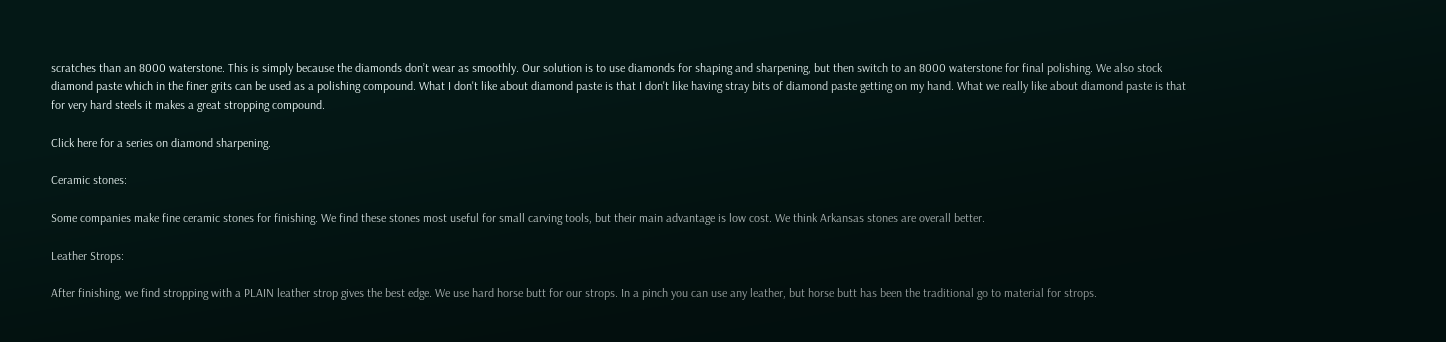scratches than an 8000 waterstone. This is simply because the diamonds don’t wear as smoothly. Our solution is to use diamonds for shaping and sharpening, but then switch to an 8000 waterstone for final polishing. We also stock diamond paste which in the finer grits can be used as a polishing compound. What I don't like about diamond paste is that I don't like having stray bits of diamond paste getting on my hand. What we really like about diamond paste is that for very hard steels it makes a great stropping compound.

Click here for a series on diamond sharpening.

Ceramic stones:

Some companies make fine ceramic stones for finishing. We find these stones most useful for small carving tools, but their main advantage is low cost. We think Arkansas stones are overall better.

Leather Strops:

After finishing, we find stropping with a PLAIN leather strop gives the best edge. We use hard horse butt for our strops. In a pinch you can use any leather, but horse butt has been the traditional go to material for strops.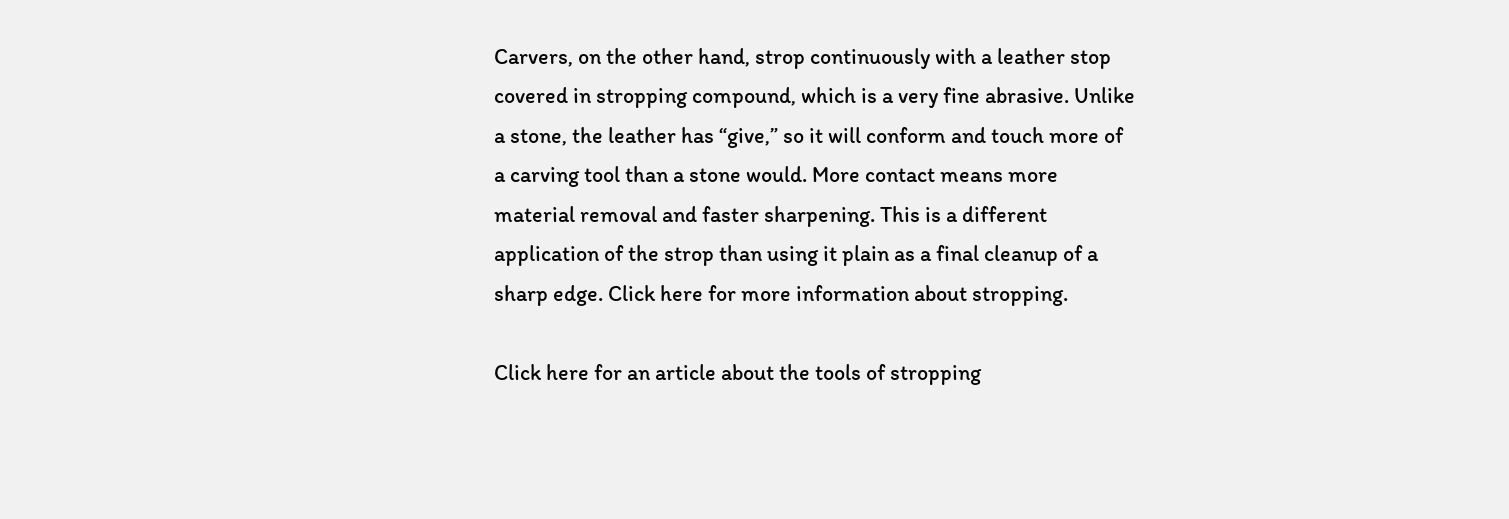Carvers, on the other hand, strop continuously with a leather stop covered in stropping compound, which is a very fine abrasive. Unlike a stone, the leather has “give,” so it will conform and touch more of a carving tool than a stone would. More contact means more material removal and faster sharpening. This is a different application of the strop than using it plain as a final cleanup of a sharp edge. Click here for more information about stropping.

Click here for an article about the tools of stropping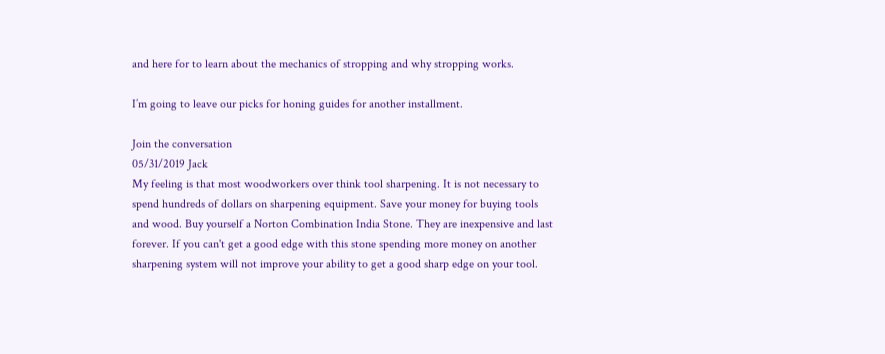and here for to learn about the mechanics of stropping and why stropping works.

I’m going to leave our picks for honing guides for another installment.

Join the conversation
05/31/2019 Jack
My feeling is that most woodworkers over think tool sharpening. It is not necessary to spend hundreds of dollars on sharpening equipment. Save your money for buying tools and wood. Buy yourself a Norton Combination India Stone. They are inexpensive and last forever. If you can't get a good edge with this stone spending more money on another sharpening system will not improve your ability to get a good sharp edge on your tool.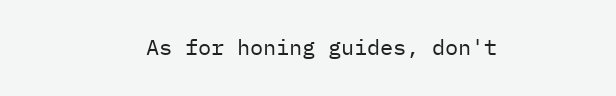As for honing guides, don't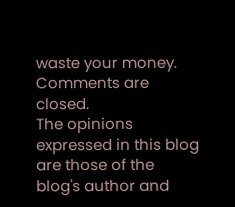waste your money.
Comments are closed.
The opinions expressed in this blog are those of the blog's author and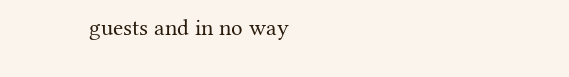guests and in no way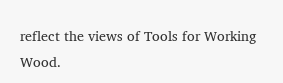reflect the views of Tools for Working Wood.